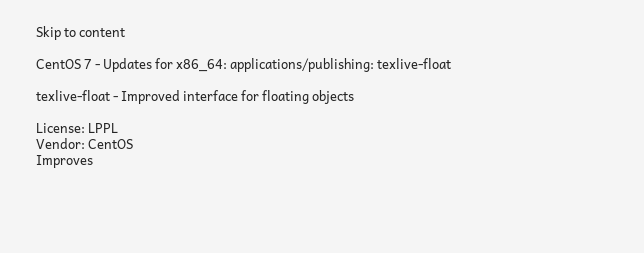Skip to content

CentOS 7 - Updates for x86_64: applications/publishing: texlive-float

texlive-float - Improved interface for floating objects

License: LPPL
Vendor: CentOS
Improves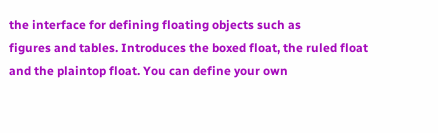the interface for defining floating objects such as
figures and tables. Introduces the boxed float, the ruled float
and the plaintop float. You can define your own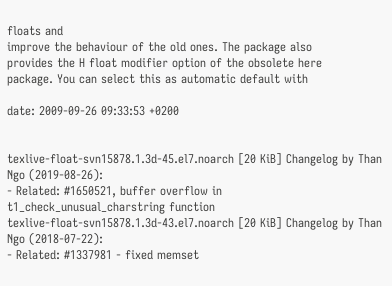floats and
improve the behaviour of the old ones. The package also
provides the H float modifier option of the obsolete here
package. You can select this as automatic default with

date: 2009-09-26 09:33:53 +0200


texlive-float-svn15878.1.3d-45.el7.noarch [20 KiB] Changelog by Than Ngo (2019-08-26):
- Related: #1650521, buffer overflow in t1_check_unusual_charstring function
texlive-float-svn15878.1.3d-43.el7.noarch [20 KiB] Changelog by Than Ngo (2018-07-22):
- Related: #1337981 - fixed memset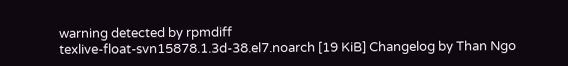warning detected by rpmdiff
texlive-float-svn15878.1.3d-38.el7.noarch [19 KiB] Changelog by Than Ngo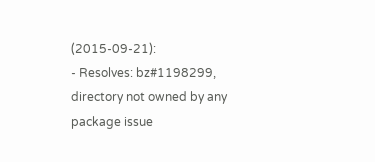(2015-09-21):
- Resolves: bz#1198299, directory not owned by any package issue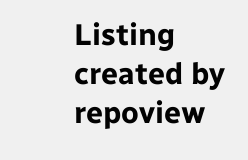Listing created by repoview